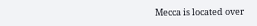Mecca is located over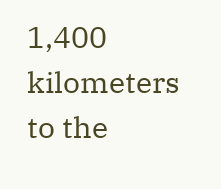1,400 kilometers to the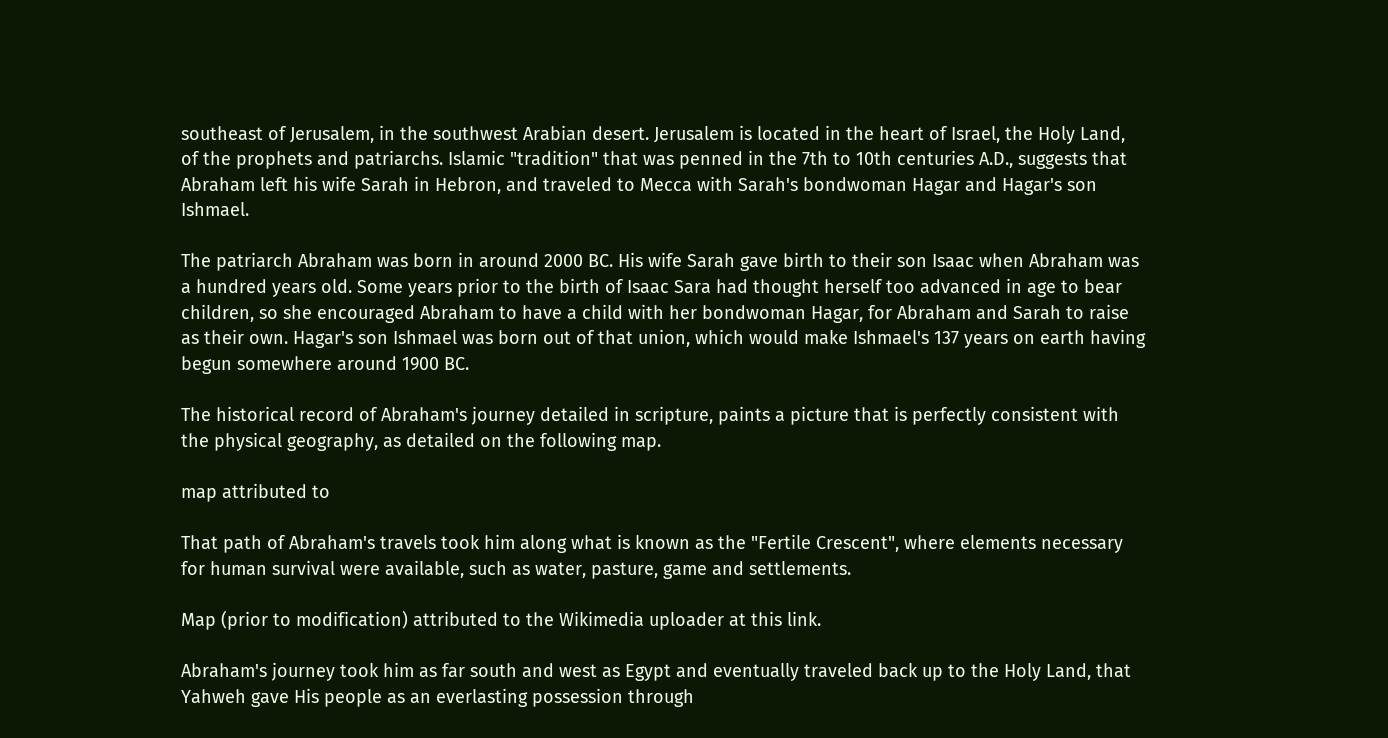southeast of Jerusalem, in the southwest Arabian desert. Jerusalem is located in the heart of Israel, the Holy Land, of the prophets and patriarchs. Islamic "tradition" that was penned in the 7th to 10th centuries A.D., suggests that Abraham left his wife Sarah in Hebron, and traveled to Mecca with Sarah's bondwoman Hagar and Hagar's son Ishmael.

The patriarch Abraham was born in around 2000 BC. His wife Sarah gave birth to their son Isaac when Abraham was a hundred years old. Some years prior to the birth of Isaac Sara had thought herself too advanced in age to bear children, so she encouraged Abraham to have a child with her bondwoman Hagar, for Abraham and Sarah to raise as their own. Hagar's son Ishmael was born out of that union, which would make Ishmael's 137 years on earth having begun somewhere around 1900 BC.

The historical record of Abraham's journey detailed in scripture, paints a picture that is perfectly consistent with the physical geography, as detailed on the following map.

map attributed to

That path of Abraham's travels took him along what is known as the "Fertile Crescent", where elements necessary for human survival were available, such as water, pasture, game and settlements.

Map (prior to modification) attributed to the Wikimedia uploader at this link.

Abraham's journey took him as far south and west as Egypt and eventually traveled back up to the Holy Land, that Yahweh gave His people as an everlasting possession through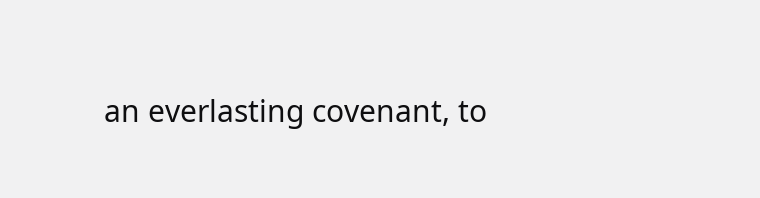an everlasting covenant, to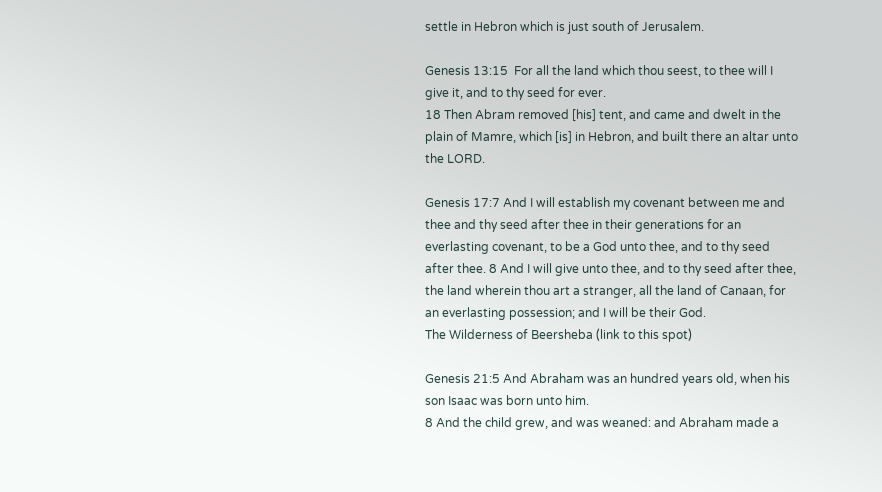settle in Hebron which is just south of Jerusalem.

Genesis 13:15  For all the land which thou seest, to thee will I give it, and to thy seed for ever.
18 Then Abram removed [his] tent, and came and dwelt in the plain of Mamre, which [is] in Hebron, and built there an altar unto the LORD.

Genesis 17:7 And I will establish my covenant between me and thee and thy seed after thee in their generations for an everlasting covenant, to be a God unto thee, and to thy seed after thee. 8 And I will give unto thee, and to thy seed after thee, the land wherein thou art a stranger, all the land of Canaan, for an everlasting possession; and I will be their God.
The Wilderness of Beersheba (link to this spot)

Genesis 21:5 And Abraham was an hundred years old, when his son Isaac was born unto him.
8 And the child grew, and was weaned: and Abraham made a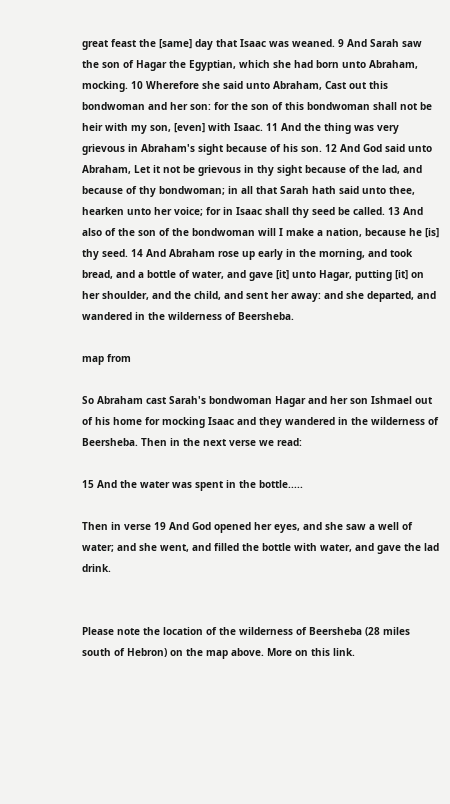great feast the [same] day that Isaac was weaned. 9 And Sarah saw the son of Hagar the Egyptian, which she had born unto Abraham, mocking. 10 Wherefore she said unto Abraham, Cast out this bondwoman and her son: for the son of this bondwoman shall not be heir with my son, [even] with Isaac. 11 And the thing was very grievous in Abraham's sight because of his son. 12 And God said unto Abraham, Let it not be grievous in thy sight because of the lad, and because of thy bondwoman; in all that Sarah hath said unto thee, hearken unto her voice; for in Isaac shall thy seed be called. 13 And also of the son of the bondwoman will I make a nation, because he [is] thy seed. 14 And Abraham rose up early in the morning, and took bread, and a bottle of water, and gave [it] unto Hagar, putting [it] on her shoulder, and the child, and sent her away: and she departed, and wandered in the wilderness of Beersheba.

map from

So Abraham cast Sarah's bondwoman Hagar and her son Ishmael out of his home for mocking Isaac and they wandered in the wilderness of Beersheba. Then in the next verse we read:

15 And the water was spent in the bottle.....

Then in verse 19 And God opened her eyes, and she saw a well of water; and she went, and filled the bottle with water, and gave the lad drink.


Please note the location of the wilderness of Beersheba (28 miles south of Hebron) on the map above. More on this link.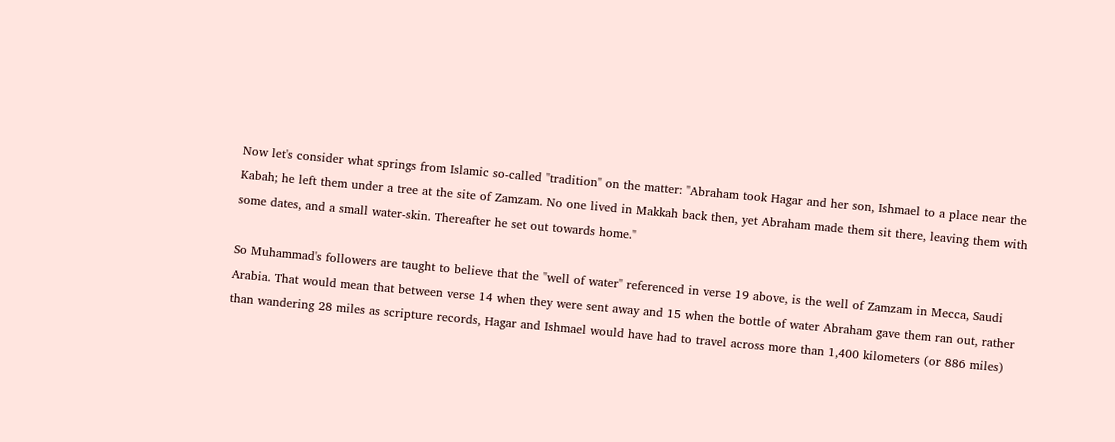Now let's consider what springs from Islamic so-called "tradition" on the matter: "Abraham took Hagar and her son, Ishmael to a place near the Kabah; he left them under a tree at the site of Zamzam. No one lived in Makkah back then, yet Abraham made them sit there, leaving them with some dates, and a small water-skin. Thereafter he set out towards home."

So Muhammad's followers are taught to believe that the "well of water" referenced in verse 19 above, is the well of Zamzam in Mecca, Saudi Arabia. That would mean that between verse 14 when they were sent away and 15 when the bottle of water Abraham gave them ran out, rather than wandering 28 miles as scripture records, Hagar and Ishmael would have had to travel across more than 1,400 kilometers (or 886 miles)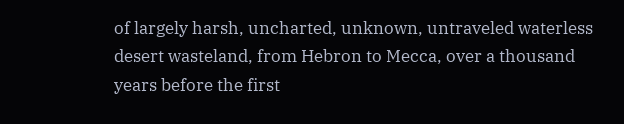of largely harsh, uncharted, unknown, untraveled waterless desert wasteland, from Hebron to Mecca, over a thousand years before the first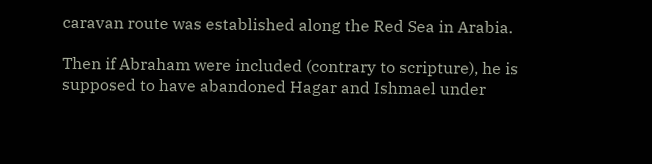caravan route was established along the Red Sea in Arabia.

Then if Abraham were included (contrary to scripture), he is supposed to have abandoned Hagar and Ishmael under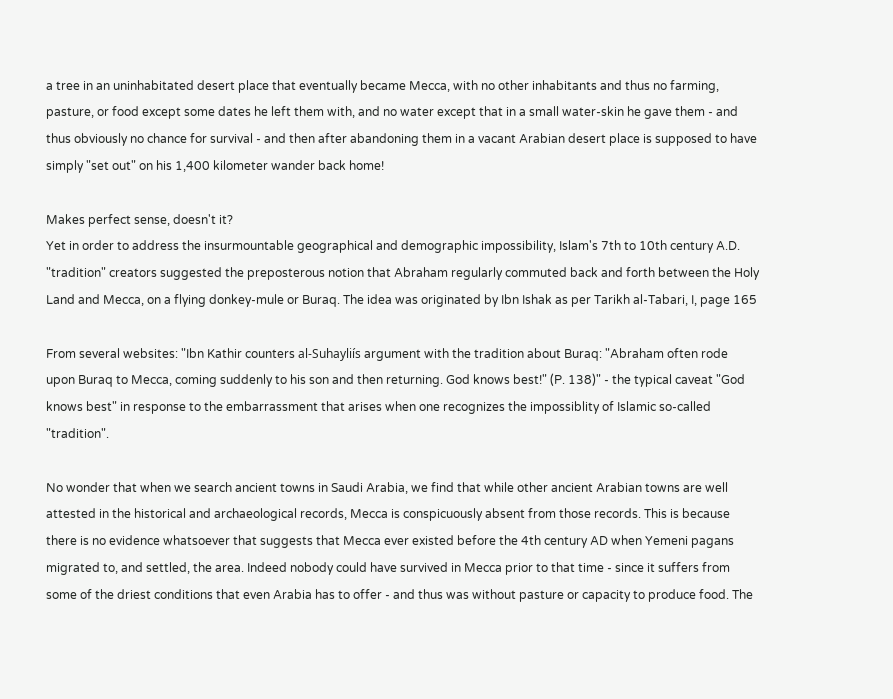a tree in an uninhabitated desert place that eventually became Mecca, with no other inhabitants and thus no farming, pasture, or food except some dates he left them with, and no water except that in a small water-skin he gave them - and thus obviously no chance for survival - and then after abandoning them in a vacant Arabian desert place is supposed to have simply "set out" on his 1,400 kilometer wander back home!

Makes perfect sense, doesn't it?
Yet in order to address the insurmountable geographical and demographic impossibility, Islam's 7th to 10th century A.D. "tradition" creators suggested the preposterous notion that Abraham regularly commuted back and forth between the Holy Land and Mecca, on a flying donkey-mule or Buraq. The idea was originated by Ibn Ishak as per Tarikh al-Tabari, I, page 165

From several websites: "Ibn Kathir counters al-Suhayliís argument with the tradition about Buraq: "Abraham often rode upon Buraq to Mecca, coming suddenly to his son and then returning. God knows best!" (P. 138)" - the typical caveat "God knows best" in response to the embarrassment that arises when one recognizes the impossiblity of Islamic so-called "tradition".

No wonder that when we search ancient towns in Saudi Arabia, we find that while other ancient Arabian towns are well attested in the historical and archaeological records, Mecca is conspicuously absent from those records. This is because there is no evidence whatsoever that suggests that Mecca ever existed before the 4th century AD when Yemeni pagans migrated to, and settled, the area. Indeed nobody could have survived in Mecca prior to that time - since it suffers from some of the driest conditions that even Arabia has to offer - and thus was without pasture or capacity to produce food. The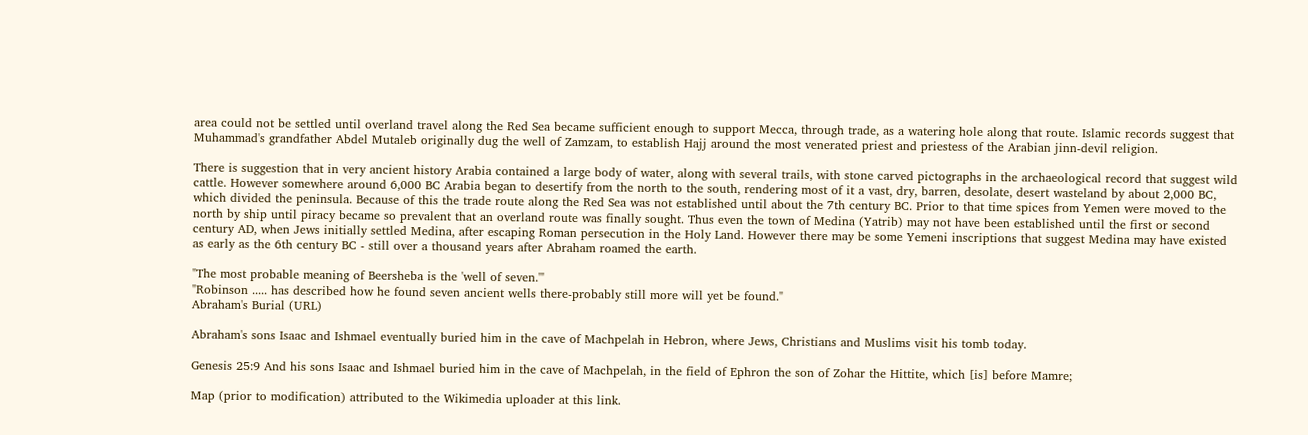area could not be settled until overland travel along the Red Sea became sufficient enough to support Mecca, through trade, as a watering hole along that route. Islamic records suggest that Muhammad's grandfather Abdel Mutaleb originally dug the well of Zamzam, to establish Hajj around the most venerated priest and priestess of the Arabian jinn-devil religion.

There is suggestion that in very ancient history Arabia contained a large body of water, along with several trails, with stone carved pictographs in the archaeological record that suggest wild cattle. However somewhere around 6,000 BC Arabia began to desertify from the north to the south, rendering most of it a vast, dry, barren, desolate, desert wasteland by about 2,000 BC, which divided the peninsula. Because of this the trade route along the Red Sea was not established until about the 7th century BC. Prior to that time spices from Yemen were moved to the north by ship until piracy became so prevalent that an overland route was finally sought. Thus even the town of Medina (Yatrib) may not have been established until the first or second century AD, when Jews initially settled Medina, after escaping Roman persecution in the Holy Land. However there may be some Yemeni inscriptions that suggest Medina may have existed as early as the 6th century BC - still over a thousand years after Abraham roamed the earth.

"The most probable meaning of Beersheba is the 'well of seven.'"
"Robinson ..... has described how he found seven ancient wells there-probably still more will yet be found."
Abraham's Burial (URL)

Abraham's sons Isaac and Ishmael eventually buried him in the cave of Machpelah in Hebron, where Jews, Christians and Muslims visit his tomb today.

Genesis 25:9 And his sons Isaac and Ishmael buried him in the cave of Machpelah, in the field of Ephron the son of Zohar the Hittite, which [is] before Mamre;

Map (prior to modification) attributed to the Wikimedia uploader at this link.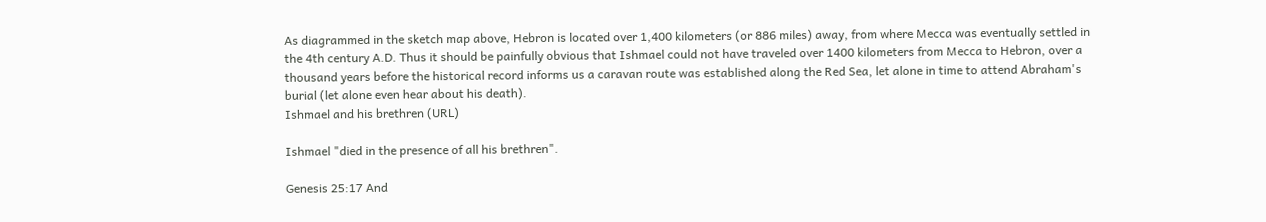As diagrammed in the sketch map above, Hebron is located over 1,400 kilometers (or 886 miles) away, from where Mecca was eventually settled in the 4th century A.D. Thus it should be painfully obvious that Ishmael could not have traveled over 1400 kilometers from Mecca to Hebron, over a thousand years before the historical record informs us a caravan route was established along the Red Sea, let alone in time to attend Abraham's burial (let alone even hear about his death).
Ishmael and his brethren (URL)

Ishmael "died in the presence of all his brethren".

Genesis 25:17 And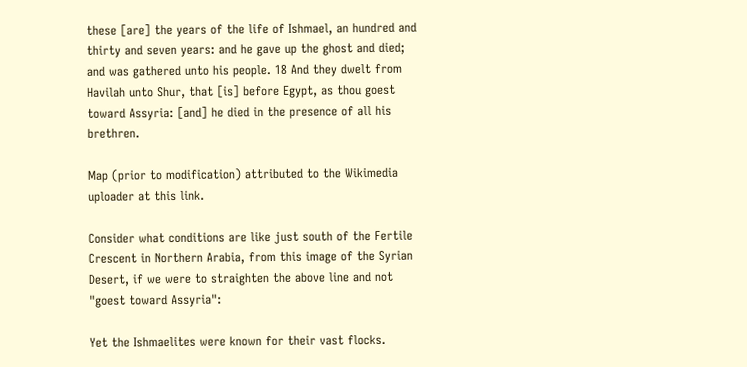these [are] the years of the life of Ishmael, an hundred and thirty and seven years: and he gave up the ghost and died; and was gathered unto his people. 18 And they dwelt from Havilah unto Shur, that [is] before Egypt, as thou goest toward Assyria: [and] he died in the presence of all his brethren.

Map (prior to modification) attributed to the Wikimedia uploader at this link.

Consider what conditions are like just south of the Fertile Crescent in Northern Arabia, from this image of the Syrian Desert, if we were to straighten the above line and not "goest toward Assyria":

Yet the Ishmaelites were known for their vast flocks.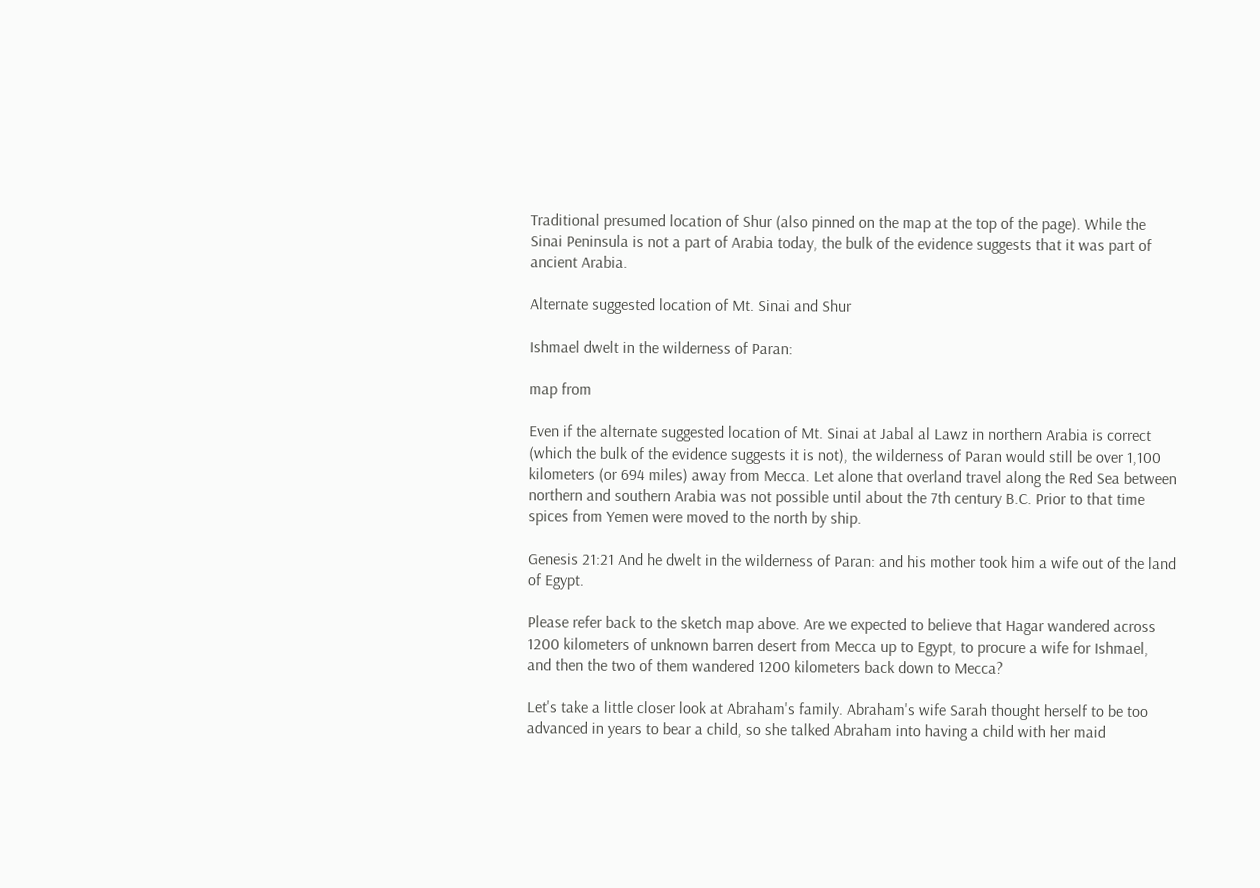Traditional presumed location of Shur (also pinned on the map at the top of the page). While the Sinai Peninsula is not a part of Arabia today, the bulk of the evidence suggests that it was part of ancient Arabia.

Alternate suggested location of Mt. Sinai and Shur

Ishmael dwelt in the wilderness of Paran:

map from

Even if the alternate suggested location of Mt. Sinai at Jabal al Lawz in northern Arabia is correct (which the bulk of the evidence suggests it is not), the wilderness of Paran would still be over 1,100 kilometers (or 694 miles) away from Mecca. Let alone that overland travel along the Red Sea between northern and southern Arabia was not possible until about the 7th century B.C. Prior to that time spices from Yemen were moved to the north by ship.

Genesis 21:21 And he dwelt in the wilderness of Paran: and his mother took him a wife out of the land of Egypt.

Please refer back to the sketch map above. Are we expected to believe that Hagar wandered across 1200 kilometers of unknown barren desert from Mecca up to Egypt, to procure a wife for Ishmael, and then the two of them wandered 1200 kilometers back down to Mecca?

Let's take a little closer look at Abraham's family. Abraham's wife Sarah thought herself to be too advanced in years to bear a child, so she talked Abraham into having a child with her maid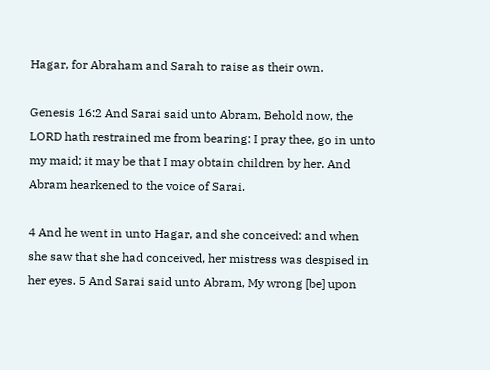Hagar, for Abraham and Sarah to raise as their own.

Genesis 16:2 And Sarai said unto Abram, Behold now, the LORD hath restrained me from bearing: I pray thee, go in unto my maid; it may be that I may obtain children by her. And Abram hearkened to the voice of Sarai.

4 And he went in unto Hagar, and she conceived: and when she saw that she had conceived, her mistress was despised in her eyes. 5 And Sarai said unto Abram, My wrong [be] upon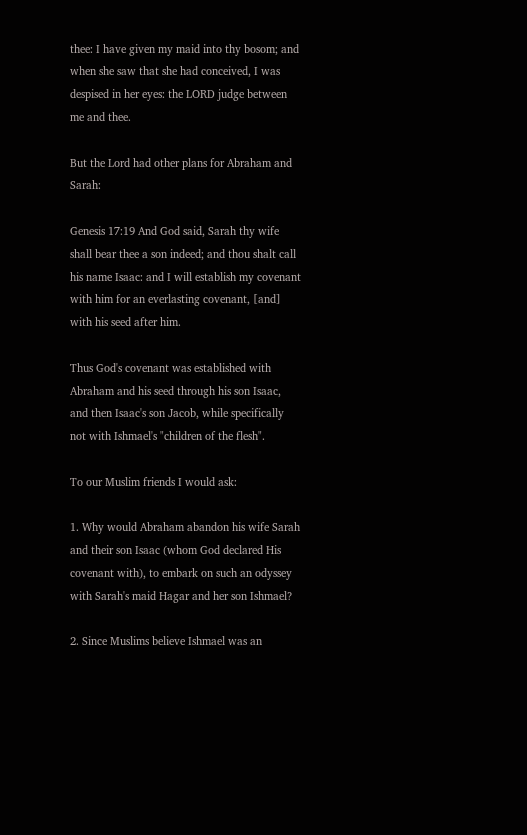thee: I have given my maid into thy bosom; and when she saw that she had conceived, I was despised in her eyes: the LORD judge between me and thee.

But the Lord had other plans for Abraham and Sarah:

Genesis 17:19 And God said, Sarah thy wife shall bear thee a son indeed; and thou shalt call his name Isaac: and I will establish my covenant with him for an everlasting covenant, [and] with his seed after him.

Thus God's covenant was established with Abraham and his seed through his son Isaac, and then Isaac's son Jacob, while specifically not with Ishmael's "children of the flesh".

To our Muslim friends I would ask:

1. Why would Abraham abandon his wife Sarah and their son Isaac (whom God declared His covenant with), to embark on such an odyssey with Sarah's maid Hagar and her son Ishmael?

2. Since Muslims believe Ishmael was an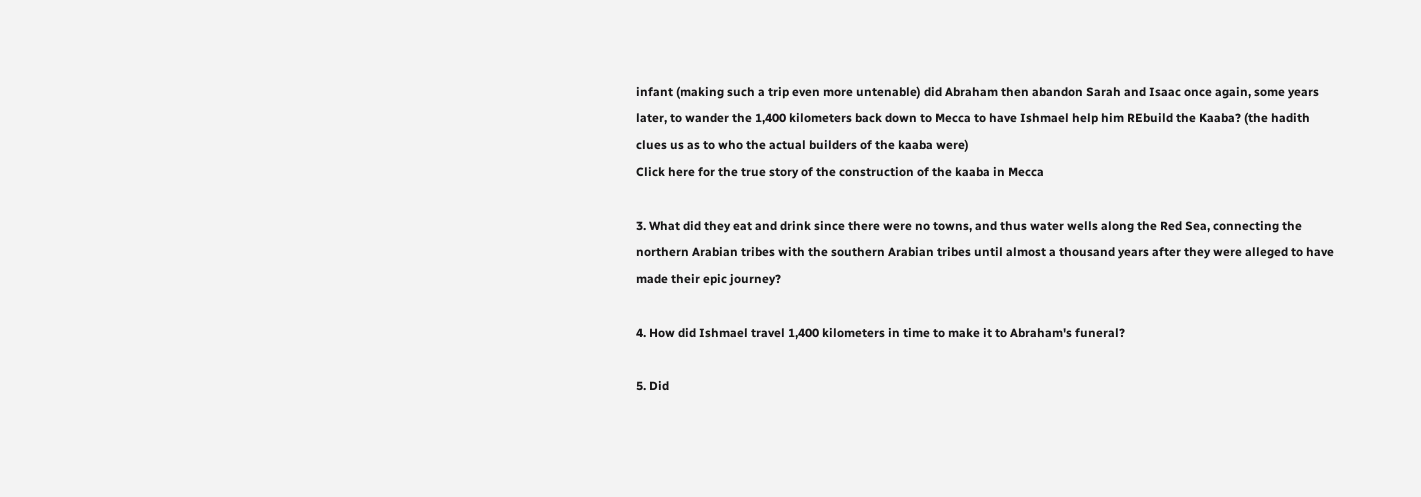infant (making such a trip even more untenable) did Abraham then abandon Sarah and Isaac once again, some years later, to wander the 1,400 kilometers back down to Mecca to have Ishmael help him REbuild the Kaaba? (the hadith clues us as to who the actual builders of the kaaba were)
Click here for the true story of the construction of the kaaba in Mecca

3. What did they eat and drink since there were no towns, and thus water wells along the Red Sea, connecting the northern Arabian tribes with the southern Arabian tribes until almost a thousand years after they were alleged to have made their epic journey?

4. How did Ishmael travel 1,400 kilometers in time to make it to Abraham's funeral?

5. Did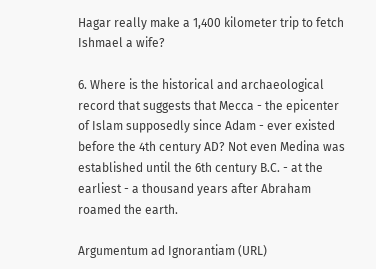Hagar really make a 1,400 kilometer trip to fetch Ishmael a wife?

6. Where is the historical and archaeological record that suggests that Mecca - the epicenter of Islam supposedly since Adam - ever existed before the 4th century AD? Not even Medina was established until the 6th century B.C. - at the earliest - a thousand years after Abraham roamed the earth.

Argumentum ad Ignorantiam (URL)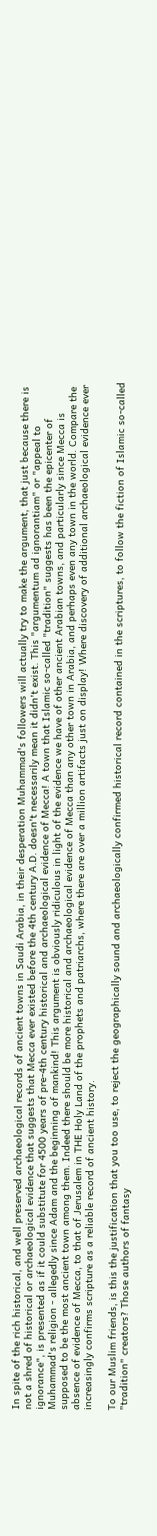In spite of the rich historical, and well preserved archaeological records of ancient towns in Saudi Arabia, in their desperation Muhammad's followers will actually try to make the argument, that just because there is not a shred of historical or archaeological evidence that suggests that Mecca ever existed before the 4th century A.D. doesn't necessarily mean it didn't exist. This "argumentum ad ignorantiam" or "appeal to ignorance", is presented as if it could substitute for 4500 years of pre-4th century historical and archaeological evidence of Mecca! A town that Islamic so-called "tradition" suggests has been the epicenter of Muhammad's religion - allegedly since Adam and the beginning of mankind! This argument is obviously ridiculous in light of the evidence we have of other ancient Arabian towns, and particularly since Mecca is supposed to be the most ancient town among them. Indeed there should be more historical and archaeological evidence of Mecca than any other town in Arabia, and perhaps even any town in the world. Compare the absence of evidence of Mecca, to that of Jerusalem in THE Holy Land of the prophets and patriarchs, where there are over a million artifacts just on display! Where discovery of additional archaeological evidence ever increasingly confirms scripture as a reliable record of ancient history.

To our Muslim friends, is this the justification that you too use, to reject the geographically sound and archaeologically confirmed historical record contained in the scriptures, to follow the fiction of Islamic so-called "tradition" creators? Those authors of fantasy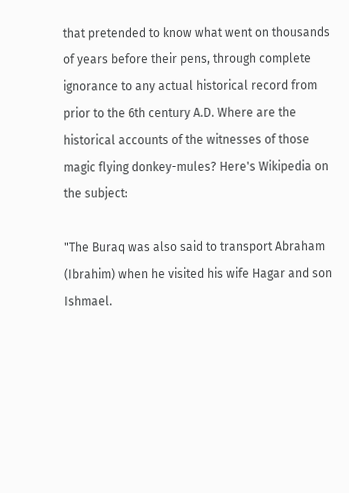that pretended to know what went on thousands of years before their pens, through complete ignorance to any actual historical record from prior to the 6th century A.D. Where are the historical accounts of the witnesses of those magic flying donkey-mules? Here's Wikipedia on the subject:

"The Buraq was also said to transport Abraham (Ibrahim) when he visited his wife Hagar and son Ishmael.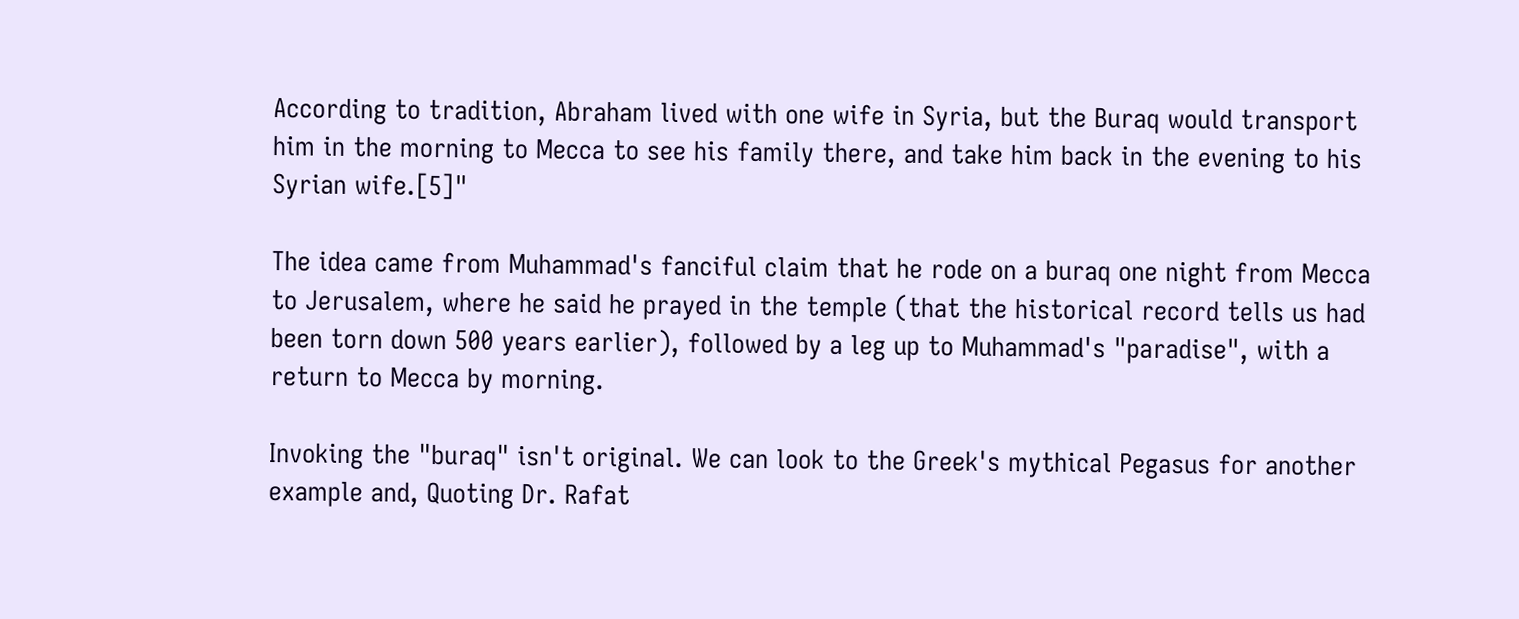According to tradition, Abraham lived with one wife in Syria, but the Buraq would transport him in the morning to Mecca to see his family there, and take him back in the evening to his Syrian wife.[5]"

The idea came from Muhammad's fanciful claim that he rode on a buraq one night from Mecca to Jerusalem, where he said he prayed in the temple (that the historical record tells us had been torn down 500 years earlier), followed by a leg up to Muhammad's "paradise", with a return to Mecca by morning.

Invoking the "buraq" isn't original. We can look to the Greek's mythical Pegasus for another example and, Quoting Dr. Rafat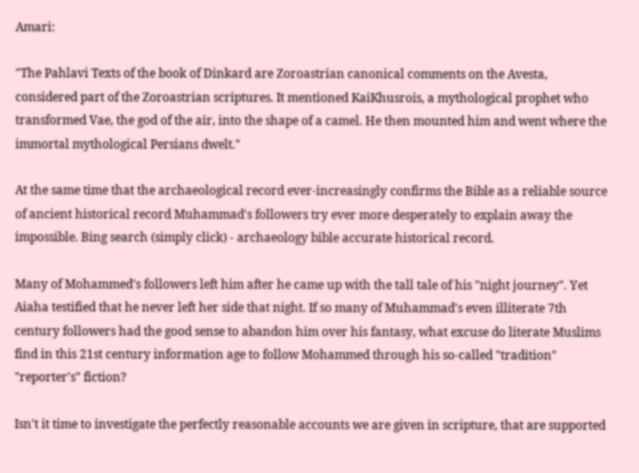Amari:

"The Pahlavi Texts of the book of Dinkard are Zoroastrian canonical comments on the Avesta, considered part of the Zoroastrian scriptures. It mentioned KaiKhusrois, a mythological prophet who transformed Vae, the god of the air, into the shape of a camel. He then mounted him and went where the immortal mythological Persians dwelt."

At the same time that the archaeological record ever-increasingly confirms the Bible as a reliable source of ancient historical record Muhammad's followers try ever more desperately to explain away the impossible. Bing search (simply click) - archaeology bible accurate historical record.

Many of Mohammed's followers left him after he came up with the tall tale of his "night journey". Yet Aiaha testified that he never left her side that night. If so many of Muhammad's even illiterate 7th century followers had the good sense to abandon him over his fantasy, what excuse do literate Muslims find in this 21st century information age to follow Mohammed through his so-called "tradition" "reporter's" fiction?

Isn't it time to investigate the perfectly reasonable accounts we are given in scripture, that are supported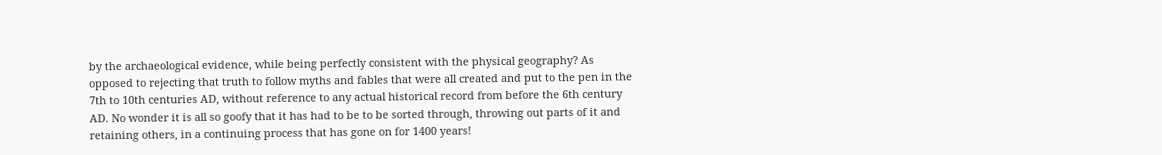by the archaeological evidence, while being perfectly consistent with the physical geography? As opposed to rejecting that truth to follow myths and fables that were all created and put to the pen in the 7th to 10th centuries AD, without reference to any actual historical record from before the 6th century AD. No wonder it is all so goofy that it has had to be to be sorted through, throwing out parts of it and retaining others, in a continuing process that has gone on for 1400 years!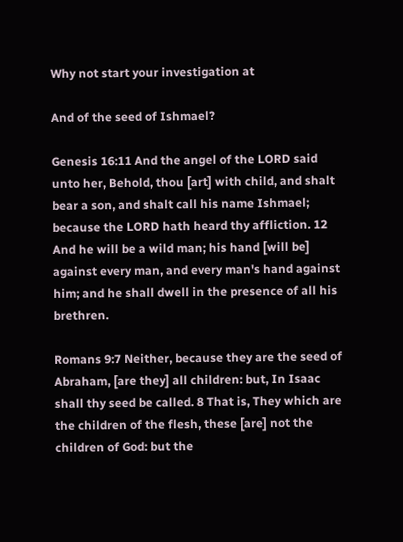Why not start your investigation at

And of the seed of Ishmael?

Genesis 16:11 And the angel of the LORD said unto her, Behold, thou [art] with child, and shalt bear a son, and shalt call his name Ishmael; because the LORD hath heard thy affliction. 12 And he will be a wild man; his hand [will be] against every man, and every man's hand against him; and he shall dwell in the presence of all his brethren.

Romans 9:7 Neither, because they are the seed of Abraham, [are they] all children: but, In Isaac shall thy seed be called. 8 That is, They which are the children of the flesh, these [are] not the children of God: but the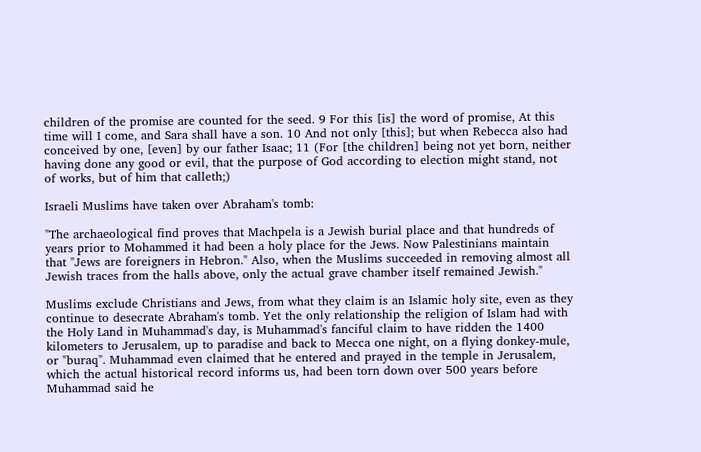children of the promise are counted for the seed. 9 For this [is] the word of promise, At this time will I come, and Sara shall have a son. 10 And not only [this]; but when Rebecca also had conceived by one, [even] by our father Isaac; 11 (For [the children] being not yet born, neither having done any good or evil, that the purpose of God according to election might stand, not of works, but of him that calleth;)

Israeli Muslims have taken over Abraham's tomb:

"The archaeological find proves that Machpela is a Jewish burial place and that hundreds of years prior to Mohammed it had been a holy place for the Jews. Now Palestinians maintain that "Jews are foreigners in Hebron." Also, when the Muslims succeeded in removing almost all Jewish traces from the halls above, only the actual grave chamber itself remained Jewish."

Muslims exclude Christians and Jews, from what they claim is an Islamic holy site, even as they continue to desecrate Abraham's tomb. Yet the only relationship the religion of Islam had with the Holy Land in Muhammad's day, is Muhammad's fanciful claim to have ridden the 1400 kilometers to Jerusalem, up to paradise and back to Mecca one night, on a flying donkey-mule, or "buraq". Muhammad even claimed that he entered and prayed in the temple in Jerusalem, which the actual historical record informs us, had been torn down over 500 years before Muhammad said he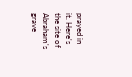prayed in it. Here's the site of Abraham's grave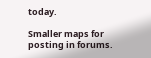today.

Smaller maps for posting in forums.